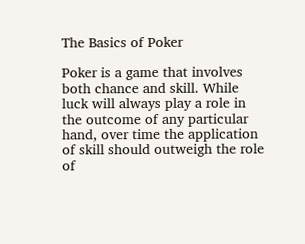The Basics of Poker

Poker is a game that involves both chance and skill. While luck will always play a role in the outcome of any particular hand, over time the application of skill should outweigh the role of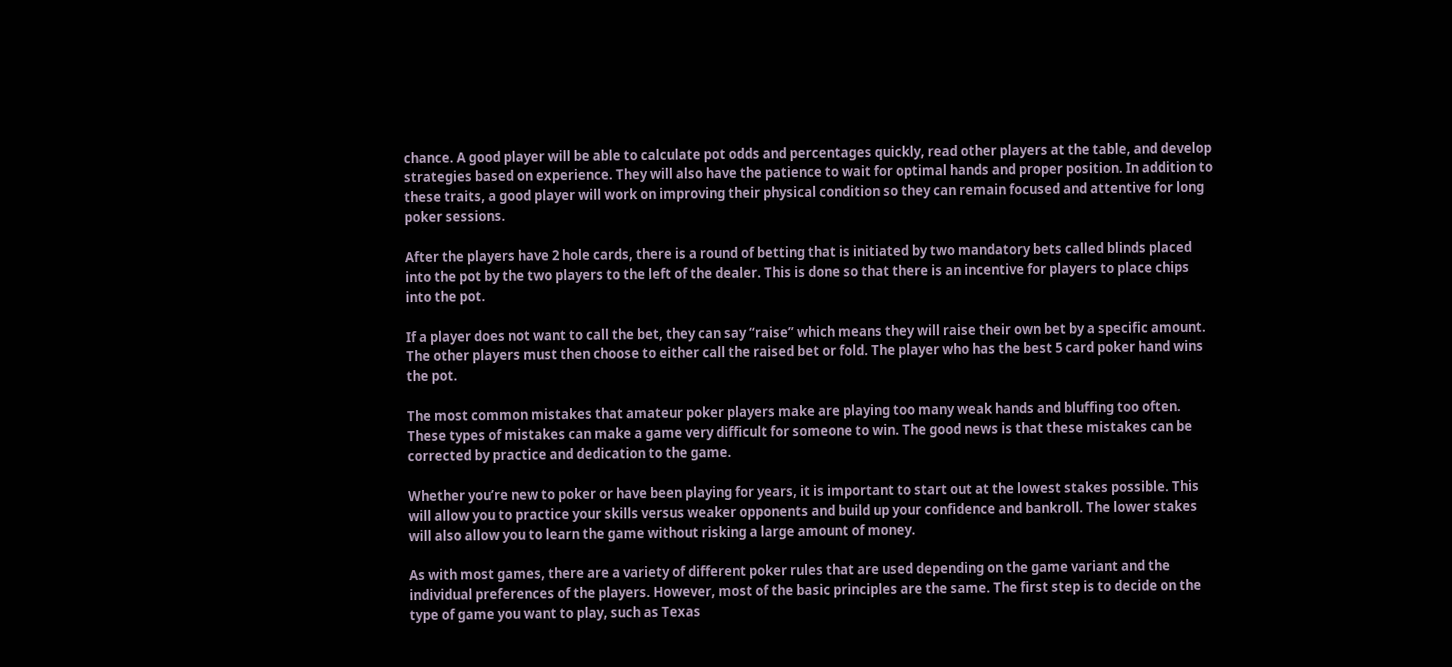chance. A good player will be able to calculate pot odds and percentages quickly, read other players at the table, and develop strategies based on experience. They will also have the patience to wait for optimal hands and proper position. In addition to these traits, a good player will work on improving their physical condition so they can remain focused and attentive for long poker sessions.

After the players have 2 hole cards, there is a round of betting that is initiated by two mandatory bets called blinds placed into the pot by the two players to the left of the dealer. This is done so that there is an incentive for players to place chips into the pot.

If a player does not want to call the bet, they can say “raise” which means they will raise their own bet by a specific amount. The other players must then choose to either call the raised bet or fold. The player who has the best 5 card poker hand wins the pot.

The most common mistakes that amateur poker players make are playing too many weak hands and bluffing too often. These types of mistakes can make a game very difficult for someone to win. The good news is that these mistakes can be corrected by practice and dedication to the game.

Whether you’re new to poker or have been playing for years, it is important to start out at the lowest stakes possible. This will allow you to practice your skills versus weaker opponents and build up your confidence and bankroll. The lower stakes will also allow you to learn the game without risking a large amount of money.

As with most games, there are a variety of different poker rules that are used depending on the game variant and the individual preferences of the players. However, most of the basic principles are the same. The first step is to decide on the type of game you want to play, such as Texas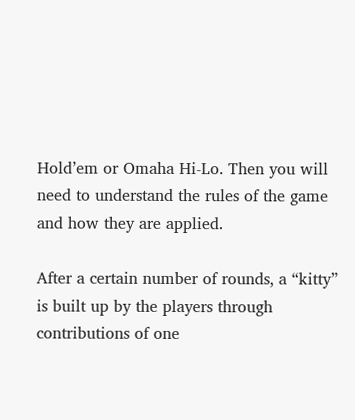Hold’em or Omaha Hi-Lo. Then you will need to understand the rules of the game and how they are applied.

After a certain number of rounds, a “kitty” is built up by the players through contributions of one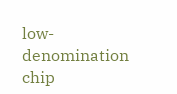low-denomination chip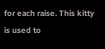for each raise. This kitty is used to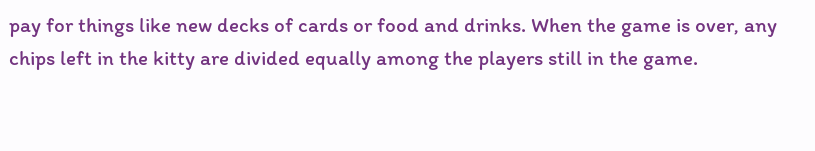pay for things like new decks of cards or food and drinks. When the game is over, any chips left in the kitty are divided equally among the players still in the game.